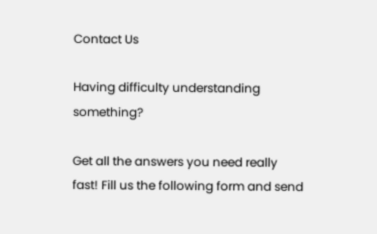Contact Us

Having difficulty understanding something?

Get all the answers you need really fast! Fill us the following form and send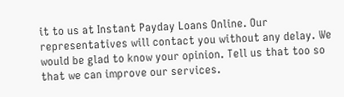it to us at Instant Payday Loans Online. Our representatives will contact you without any delay. We would be glad to know your opinion. Tell us that too so that we can improve our services.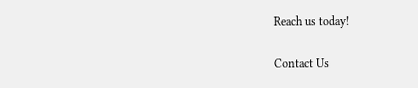Reach us today!

Contact Us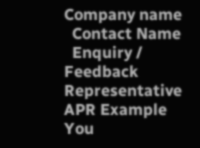Company name
  Contact Name
  Enquiry / Feedback
Representative APR Example
You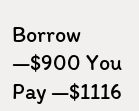Borrow —$900 You Pay —$1116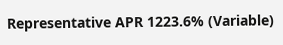Representative APR 1223.6% (Variable)